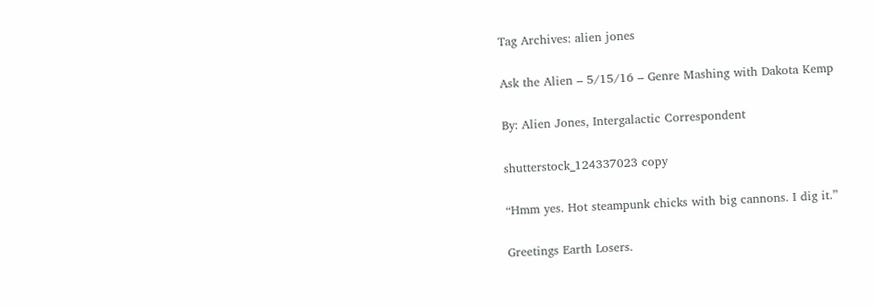Tag Archives: alien jones

Ask the Alien – 5/15/16 – Genre Mashing with Dakota Kemp

By: Alien Jones, Intergalactic Correspondent

shutterstock_124337023 copy

“Hmm yes. Hot steampunk chicks with big cannons. I dig it.”

Greetings Earth Losers.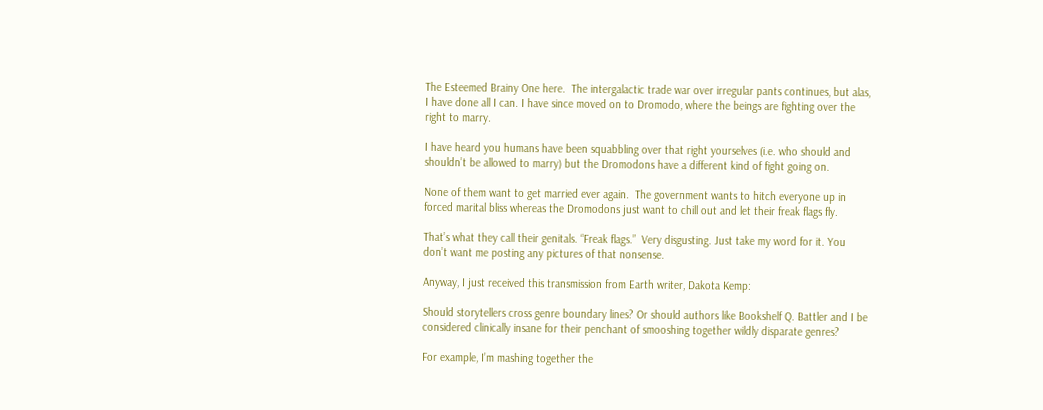The Esteemed Brainy One here.  The intergalactic trade war over irregular pants continues, but alas, I have done all I can. I have since moved on to Dromodo, where the beings are fighting over the right to marry.

I have heard you humans have been squabbling over that right yourselves (i.e. who should and shouldn’t be allowed to marry) but the Dromodons have a different kind of fight going on.

None of them want to get married ever again.  The government wants to hitch everyone up in forced marital bliss whereas the Dromodons just want to chill out and let their freak flags fly.

That’s what they call their genitals. “Freak flags.”  Very disgusting. Just take my word for it. You don’t want me posting any pictures of that nonsense.

Anyway, I just received this transmission from Earth writer, Dakota Kemp:

Should storytellers cross genre boundary lines? Or should authors like Bookshelf Q. Battler and I be considered clinically insane for their penchant of smooshing together wildly disparate genres?

For example, I’m mashing together the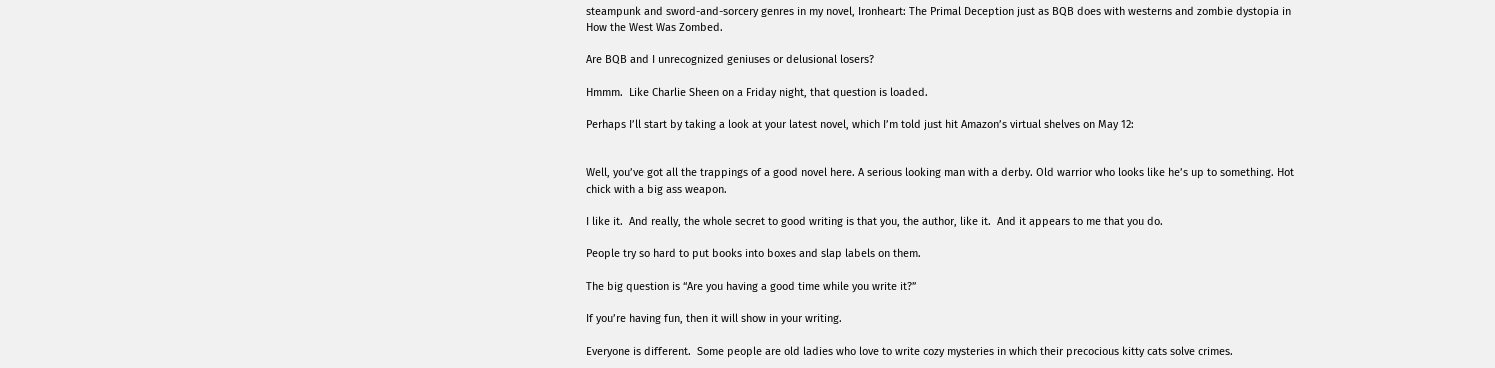steampunk and sword-and-sorcery genres in my novel, Ironheart: The Primal Deception just as BQB does with westerns and zombie dystopia in How the West Was Zombed.

Are BQB and I unrecognized geniuses or delusional losers?

Hmmm.  Like Charlie Sheen on a Friday night, that question is loaded.

Perhaps I’ll start by taking a look at your latest novel, which I’m told just hit Amazon’s virtual shelves on May 12:


Well, you’ve got all the trappings of a good novel here. A serious looking man with a derby. Old warrior who looks like he’s up to something. Hot chick with a big ass weapon.

I like it.  And really, the whole secret to good writing is that you, the author, like it.  And it appears to me that you do.

People try so hard to put books into boxes and slap labels on them.

The big question is “Are you having a good time while you write it?”

If you’re having fun, then it will show in your writing.

Everyone is different.  Some people are old ladies who love to write cozy mysteries in which their precocious kitty cats solve crimes.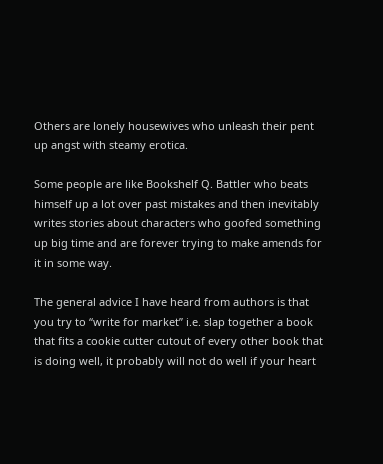Others are lonely housewives who unleash their pent up angst with steamy erotica.

Some people are like Bookshelf Q. Battler who beats himself up a lot over past mistakes and then inevitably writes stories about characters who goofed something up big time and are forever trying to make amends for it in some way.

The general advice I have heard from authors is that you try to “write for market” i.e. slap together a book that fits a cookie cutter cutout of every other book that is doing well, it probably will not do well if your heart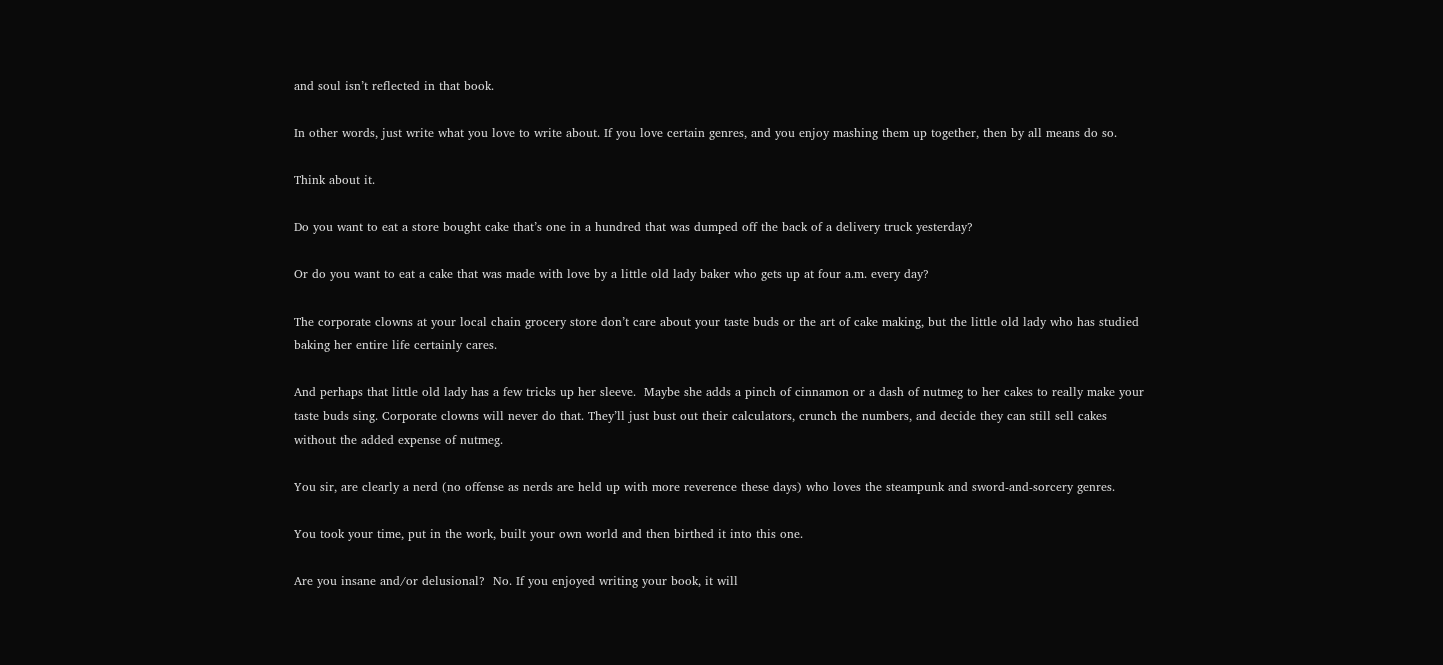and soul isn’t reflected in that book.

In other words, just write what you love to write about. If you love certain genres, and you enjoy mashing them up together, then by all means do so.

Think about it.

Do you want to eat a store bought cake that’s one in a hundred that was dumped off the back of a delivery truck yesterday?

Or do you want to eat a cake that was made with love by a little old lady baker who gets up at four a.m. every day?

The corporate clowns at your local chain grocery store don’t care about your taste buds or the art of cake making, but the little old lady who has studied baking her entire life certainly cares.

And perhaps that little old lady has a few tricks up her sleeve.  Maybe she adds a pinch of cinnamon or a dash of nutmeg to her cakes to really make your taste buds sing. Corporate clowns will never do that. They’ll just bust out their calculators, crunch the numbers, and decide they can still sell cakes without the added expense of nutmeg.

You sir, are clearly a nerd (no offense as nerds are held up with more reverence these days) who loves the steampunk and sword-and-sorcery genres.

You took your time, put in the work, built your own world and then birthed it into this one.

Are you insane and/or delusional?  No. If you enjoyed writing your book, it will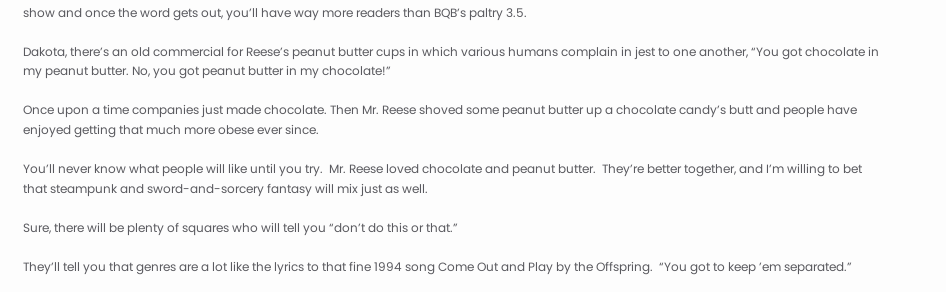show and once the word gets out, you’ll have way more readers than BQB’s paltry 3.5.

Dakota, there’s an old commercial for Reese’s peanut butter cups in which various humans complain in jest to one another, “You got chocolate in my peanut butter. No, you got peanut butter in my chocolate!”

Once upon a time companies just made chocolate. Then Mr. Reese shoved some peanut butter up a chocolate candy’s butt and people have enjoyed getting that much more obese ever since.

You’ll never know what people will like until you try.  Mr. Reese loved chocolate and peanut butter.  They’re better together, and I’m willing to bet that steampunk and sword-and-sorcery fantasy will mix just as well.

Sure, there will be plenty of squares who will tell you “don’t do this or that.”

They’ll tell you that genres are a lot like the lyrics to that fine 1994 song Come Out and Play by the Offspring.  “You got to keep ’em separated.”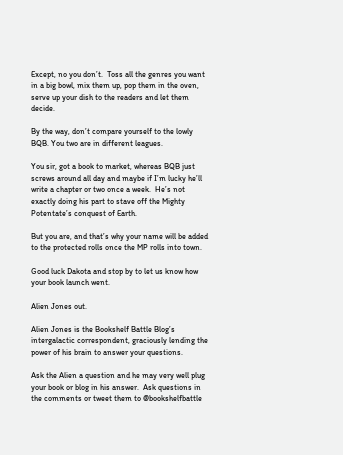Except, no you don’t.  Toss all the genres you want in a big bowl, mix them up, pop them in the oven, serve up your dish to the readers and let them decide.

By the way, don’t compare yourself to the lowly BQB. You two are in different leagues.

You sir, got a book to market, whereas BQB just screws around all day and maybe if I’m lucky he’ll write a chapter or two once a week.  He’s not exactly doing his part to stave off the Mighty Potentate’s conquest of Earth.

But you are, and that’s why your name will be added to the protected rolls once the MP rolls into town.

Good luck Dakota and stop by to let us know how your book launch went.

Alien Jones out.

Alien Jones is the Bookshelf Battle Blog’s intergalactic correspondent, graciously lending the power of his brain to answer your questions.

Ask the Alien a question and he may very well plug your book or blog in his answer.  Ask questions in the comments or tweet them to @bookshelfbattle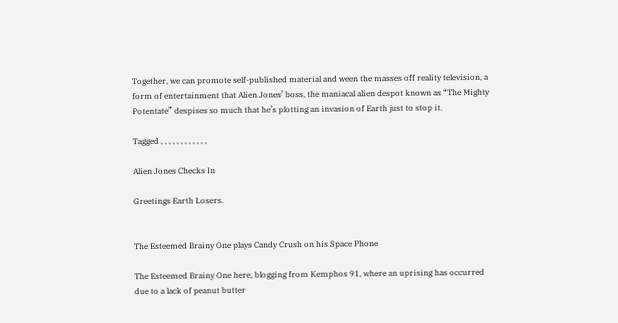Together, we can promote self-published material and ween the masses off reality television, a form of entertainment that Alien Jones’ boss, the maniacal alien despot known as “The Mighty Potentate” despises so much that he’s plotting an invasion of Earth just to stop it.

Tagged , , , , , , , , , , , ,

Alien Jones Checks In

Greetings Earth Losers.


The Esteemed Brainy One plays Candy Crush on his Space Phone

The Esteemed Brainy One here, blogging from Kemphos 91, where an uprising has occurred due to a lack of peanut butter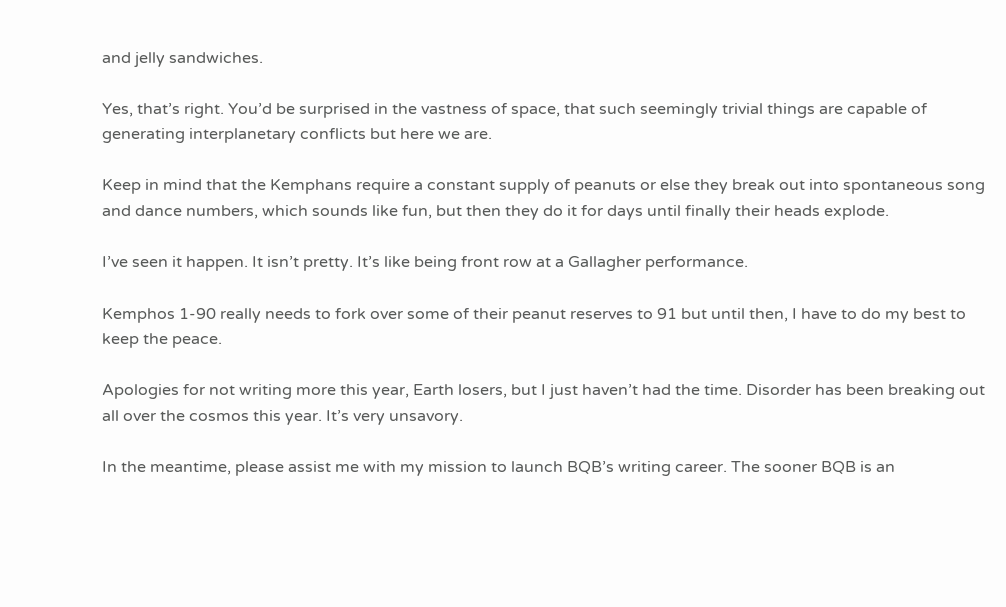and jelly sandwiches.

Yes, that’s right. You’d be surprised in the vastness of space, that such seemingly trivial things are capable of generating interplanetary conflicts but here we are.

Keep in mind that the Kemphans require a constant supply of peanuts or else they break out into spontaneous song and dance numbers, which sounds like fun, but then they do it for days until finally their heads explode.

I’ve seen it happen. It isn’t pretty. It’s like being front row at a Gallagher performance.

Kemphos 1-90 really needs to fork over some of their peanut reserves to 91 but until then, I have to do my best to keep the peace.

Apologies for not writing more this year, Earth losers, but I just haven’t had the time. Disorder has been breaking out all over the cosmos this year. It’s very unsavory.

In the meantime, please assist me with my mission to launch BQB’s writing career. The sooner BQB is an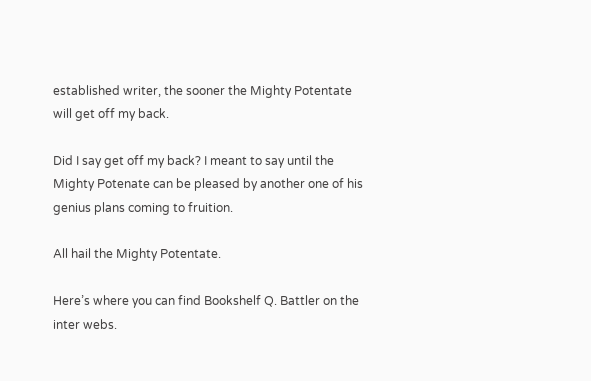established writer, the sooner the Mighty Potentate will get off my back.

Did I say get off my back? I meant to say until the Mighty Potenate can be pleased by another one of his genius plans coming to fruition.

All hail the Mighty Potentate.

Here’s where you can find Bookshelf Q. Battler on the inter webs.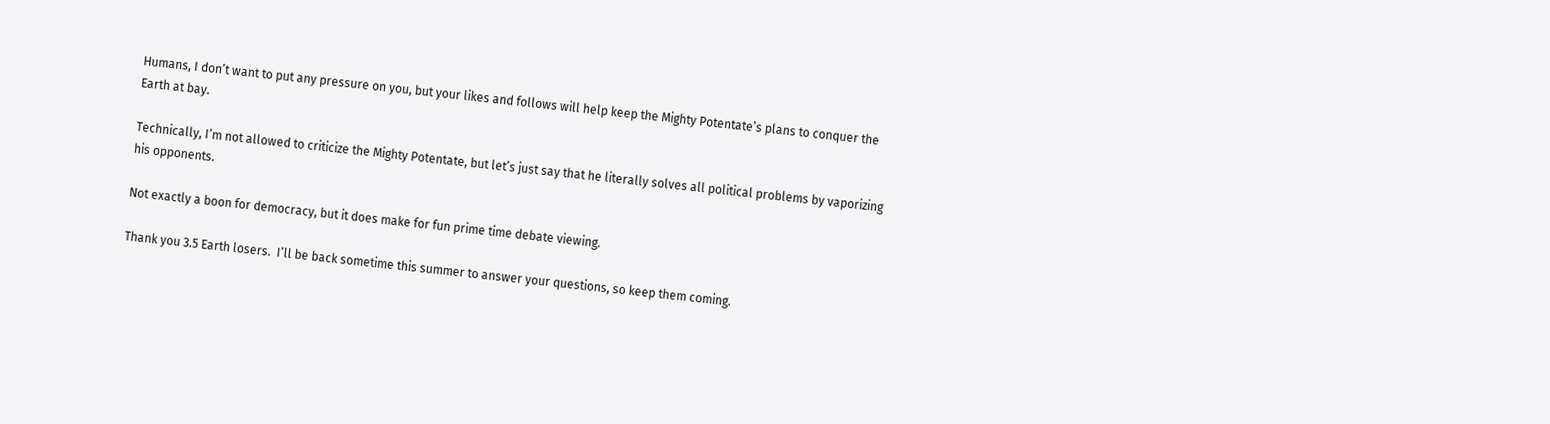Humans, I don’t want to put any pressure on you, but your likes and follows will help keep the Mighty Potentate’s plans to conquer the Earth at bay.

Technically, I’m not allowed to criticize the Mighty Potentate, but let’s just say that he literally solves all political problems by vaporizing his opponents.

Not exactly a boon for democracy, but it does make for fun prime time debate viewing.

Thank you 3.5 Earth losers.  I’ll be back sometime this summer to answer your questions, so keep them coming.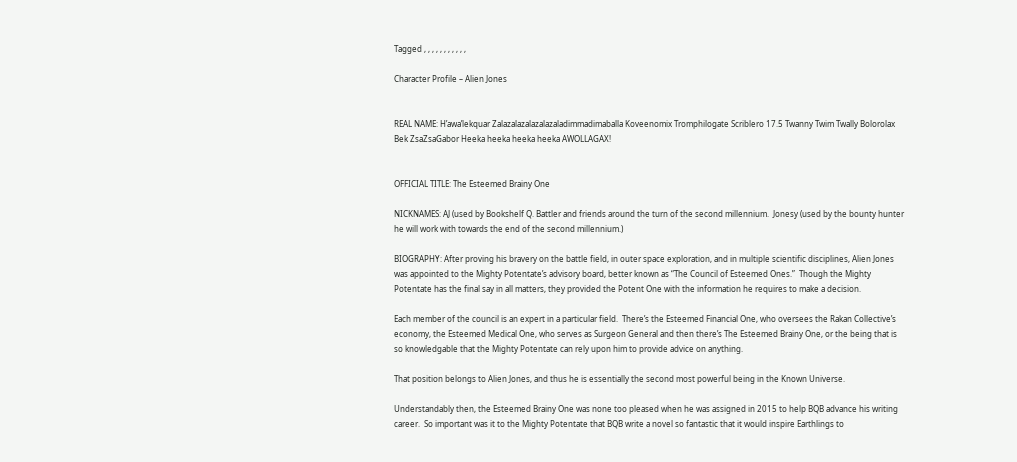Tagged , , , , , , , , , , ,

Character Profile – Alien Jones


REAL NAME: H’awa’lekquar Zalazalazalazalazaladimmadimaballa Koveenomix Tromphilogate Scriblero 17.5 Twanny Twim Twally Bolorolax Bek ZsaZsaGabor Heeka heeka heeka heeka AWOLLAGAX!


OFFICIAL TITLE: The Esteemed Brainy One

NICKNAMES: AJ (used by Bookshelf Q. Battler and friends around the turn of the second millennium.  Jonesy (used by the bounty hunter he will work with towards the end of the second millennium.)

BIOGRAPHY: After proving his bravery on the battle field, in outer space exploration, and in multiple scientific disciplines, Alien Jones was appointed to the Mighty Potentate’s advisory board, better known as “The Council of Esteemed Ones.”  Though the Mighty Potentate has the final say in all matters, they provided the Potent One with the information he requires to make a decision.

Each member of the council is an expert in a particular field.  There’s the Esteemed Financial One, who oversees the Rakan Collective’s economy, the Esteemed Medical One, who serves as Surgeon General and then there’s The Esteemed Brainy One, or the being that is so knowledgable that the Mighty Potentate can rely upon him to provide advice on anything.

That position belongs to Alien Jones, and thus he is essentially the second most powerful being in the Known Universe.

Understandably then, the Esteemed Brainy One was none too pleased when he was assigned in 2015 to help BQB advance his writing career.  So important was it to the Mighty Potentate that BQB write a novel so fantastic that it would inspire Earthlings to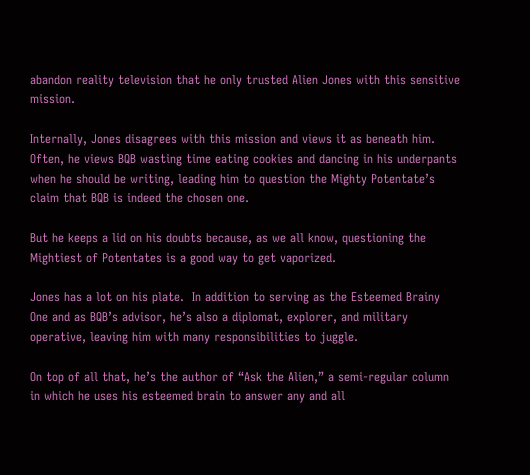abandon reality television that he only trusted Alien Jones with this sensitive mission.

Internally, Jones disagrees with this mission and views it as beneath him. Often, he views BQB wasting time eating cookies and dancing in his underpants when he should be writing, leading him to question the Mighty Potentate’s claim that BQB is indeed the chosen one.

But he keeps a lid on his doubts because, as we all know, questioning the Mightiest of Potentates is a good way to get vaporized.

Jones has a lot on his plate.  In addition to serving as the Esteemed Brainy One and as BQB’s advisor, he’s also a diplomat, explorer, and military operative, leaving him with many responsibilities to juggle.

On top of all that, he’s the author of “Ask the Alien,” a semi-regular column in which he uses his esteemed brain to answer any and all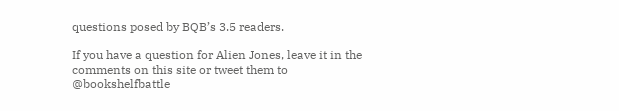questions posed by BQB’s 3.5 readers.

If you have a question for Alien Jones, leave it in the comments on this site or tweet them to @bookshelfbattle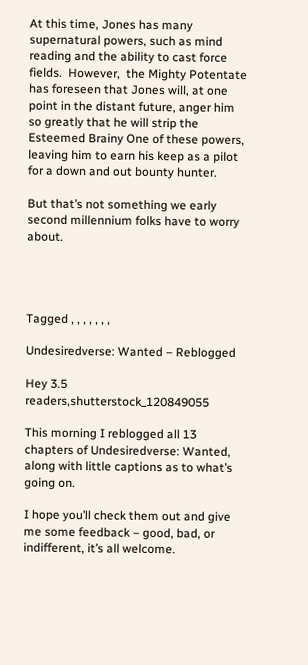At this time, Jones has many supernatural powers, such as mind reading and the ability to cast force fields.  However,  the Mighty Potentate has foreseen that Jones will, at one point in the distant future, anger him so greatly that he will strip the Esteemed Brainy One of these powers, leaving him to earn his keep as a pilot for a down and out bounty hunter.

But that’s not something we early second millennium folks have to worry about.




Tagged , , , , , , ,

Undesiredverse: Wanted – Reblogged

Hey 3.5 readers,shutterstock_120849055

This morning I reblogged all 13 chapters of Undesiredverse: Wanted, along with little captions as to what’s going on.

I hope you’ll check them out and give me some feedback – good, bad, or indifferent, it’s all welcome.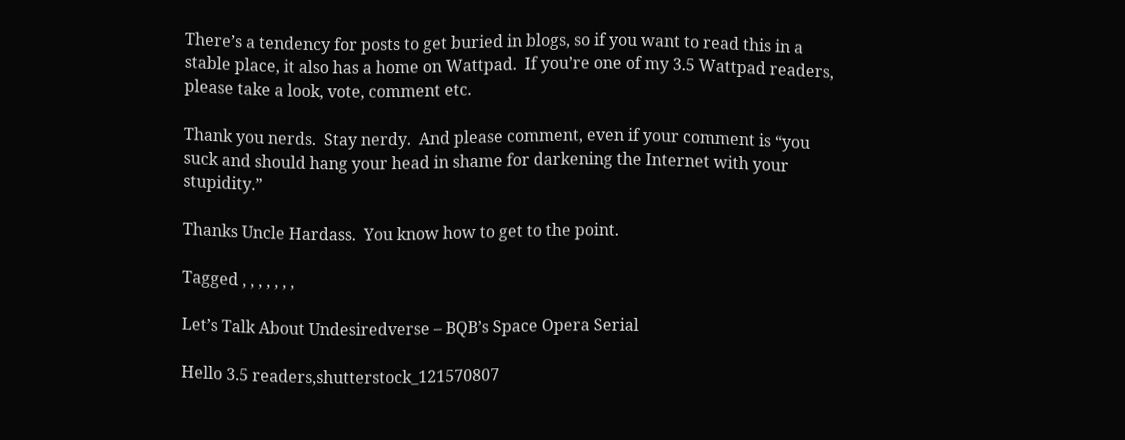There’s a tendency for posts to get buried in blogs, so if you want to read this in a stable place, it also has a home on Wattpad.  If you’re one of my 3.5 Wattpad readers, please take a look, vote, comment etc.

Thank you nerds.  Stay nerdy.  And please comment, even if your comment is “you suck and should hang your head in shame for darkening the Internet with your stupidity.”

Thanks Uncle Hardass.  You know how to get to the point.

Tagged , , , , , , ,

Let’s Talk About Undesiredverse – BQB’s Space Opera Serial

Hello 3.5 readers,shutterstock_121570807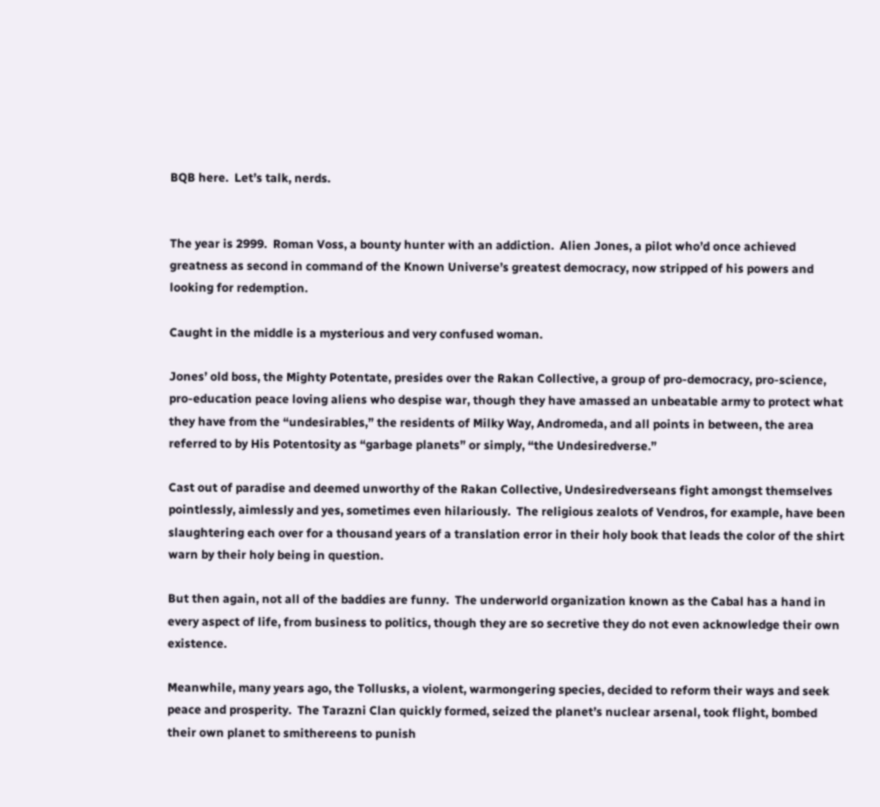BQB here.  Let’s talk, nerds.


The year is 2999.  Roman Voss, a bounty hunter with an addiction.  Alien Jones, a pilot who’d once achieved greatness as second in command of the Known Universe’s greatest democracy, now stripped of his powers and looking for redemption.

Caught in the middle is a mysterious and very confused woman.

Jones’ old boss, the Mighty Potentate, presides over the Rakan Collective, a group of pro-democracy, pro-science, pro-education peace loving aliens who despise war, though they have amassed an unbeatable army to protect what they have from the “undesirables,” the residents of Milky Way, Andromeda, and all points in between, the area referred to by His Potentosity as “garbage planets” or simply, “the Undesiredverse.”

Cast out of paradise and deemed unworthy of the Rakan Collective, Undesiredverseans fight amongst themselves pointlessly, aimlessly and yes, sometimes even hilariously.  The religious zealots of Vendros, for example, have been slaughtering each over for a thousand years of a translation error in their holy book that leads the color of the shirt warn by their holy being in question.

But then again, not all of the baddies are funny.  The underworld organization known as the Cabal has a hand in every aspect of life, from business to politics, though they are so secretive they do not even acknowledge their own existence.

Meanwhile, many years ago, the Tollusks, a violent, warmongering species, decided to reform their ways and seek peace and prosperity.  The Tarazni Clan quickly formed, seized the planet’s nuclear arsenal, took flight, bombed their own planet to smithereens to punish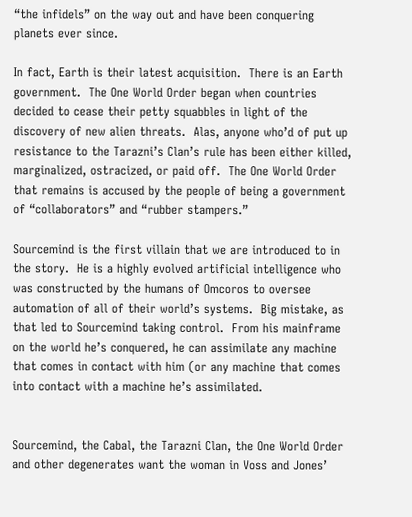“the infidels” on the way out and have been conquering planets ever since.

In fact, Earth is their latest acquisition.  There is an Earth government.  The One World Order began when countries decided to cease their petty squabbles in light of the discovery of new alien threats.  Alas, anyone who’d of put up resistance to the Tarazni’s Clan’s rule has been either killed, marginalized, ostracized, or paid off.  The One World Order that remains is accused by the people of being a government of “collaborators” and “rubber stampers.”

Sourcemind is the first villain that we are introduced to in the story.  He is a highly evolved artificial intelligence who was constructed by the humans of Omcoros to oversee automation of all of their world’s systems.  Big mistake, as that led to Sourcemind taking control.  From his mainframe on the world he’s conquered, he can assimilate any machine that comes in contact with him (or any machine that comes into contact with a machine he’s assimilated.


Sourcemind, the Cabal, the Tarazni Clan, the One World Order and other degenerates want the woman in Voss and Jones’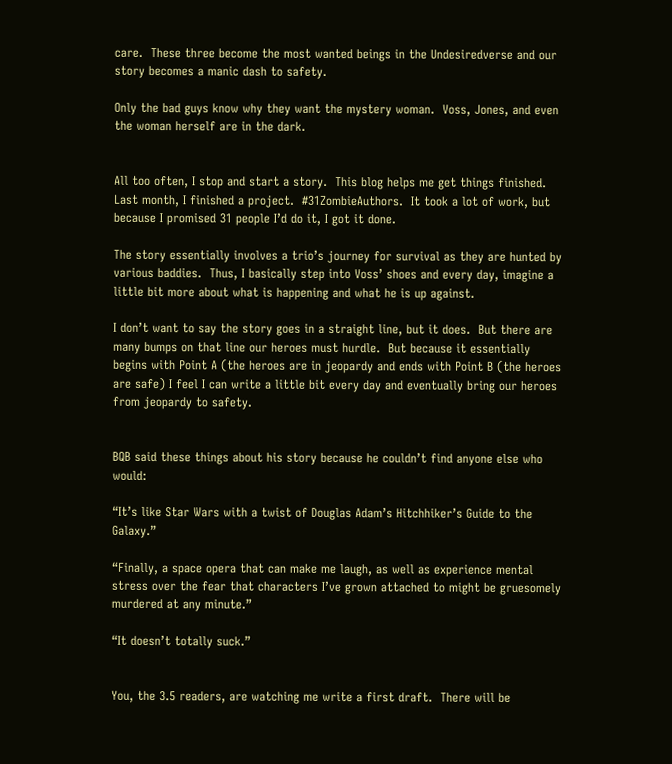care.  These three become the most wanted beings in the Undesiredverse and our story becomes a manic dash to safety.

Only the bad guys know why they want the mystery woman.  Voss, Jones, and even the woman herself are in the dark.


All too often, I stop and start a story.  This blog helps me get things finished.  Last month, I finished a project.  #31ZombieAuthors.  It took a lot of work, but because I promised 31 people I’d do it, I got it done.

The story essentially involves a trio’s journey for survival as they are hunted by various baddies.  Thus, I basically step into Voss’ shoes and every day, imagine a little bit more about what is happening and what he is up against.

I don’t want to say the story goes in a straight line, but it does.  But there are many bumps on that line our heroes must hurdle.  But because it essentially begins with Point A (the heroes are in jeopardy and ends with Point B (the heroes are safe) I feel I can write a little bit every day and eventually bring our heroes from jeopardy to safety.


BQB said these things about his story because he couldn’t find anyone else who would:

“It’s like Star Wars with a twist of Douglas Adam’s Hitchhiker’s Guide to the Galaxy.”

“Finally, a space opera that can make me laugh, as well as experience mental stress over the fear that characters I’ve grown attached to might be gruesomely murdered at any minute.”

“It doesn’t totally suck.”


You, the 3.5 readers, are watching me write a first draft.  There will be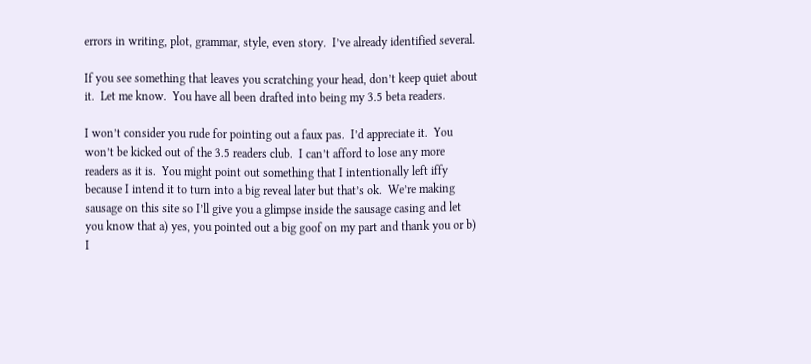errors in writing, plot, grammar, style, even story.  I’ve already identified several.

If you see something that leaves you scratching your head, don’t keep quiet about it.  Let me know.  You have all been drafted into being my 3.5 beta readers.

I won’t consider you rude for pointing out a faux pas.  I’d appreciate it.  You won’t be kicked out of the 3.5 readers club.  I can’t afford to lose any more readers as it is.  You might point out something that I intentionally left iffy because I intend it to turn into a big reveal later but that’s ok.  We’re making sausage on this site so I’ll give you a glimpse inside the sausage casing and let you know that a) yes, you pointed out a big goof on my part and thank you or b) I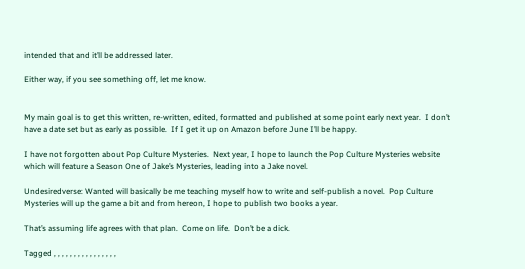intended that and it’ll be addressed later.

Either way, if you see something off, let me know.


My main goal is to get this written, re-written, edited, formatted and published at some point early next year.  I don’t have a date set but as early as possible.  If I get it up on Amazon before June I’ll be happy.

I have not forgotten about Pop Culture Mysteries.  Next year, I hope to launch the Pop Culture Mysteries website which will feature a Season One of Jake’s Mysteries, leading into a Jake novel.

Undesiredverse: Wanted will basically be me teaching myself how to write and self-publish a novel.  Pop Culture Mysteries will up the game a bit and from hereon, I hope to publish two books a year.

That’s assuming life agrees with that plan.  Come on life.  Don’t be a dick.

Tagged , , , , , , , , , , , , , , , ,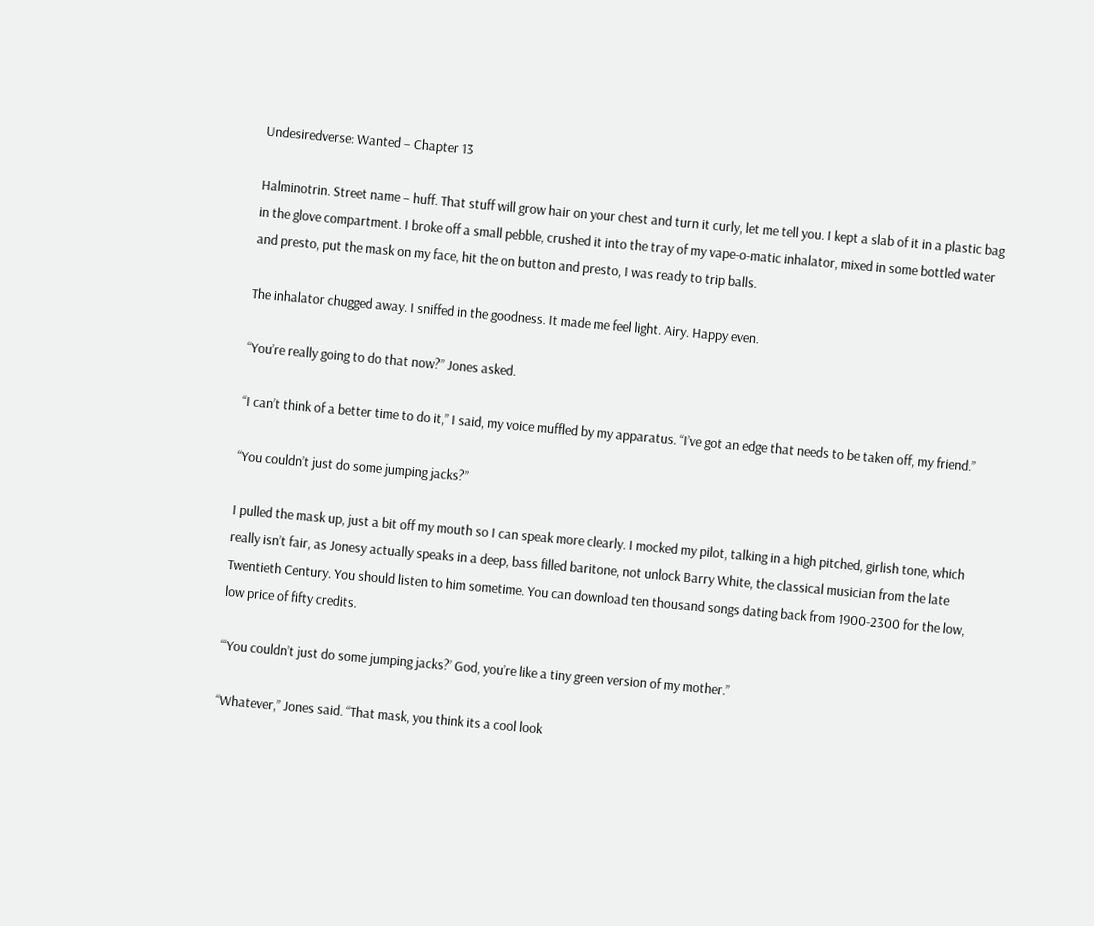Undesiredverse: Wanted – Chapter 13

Halminotrin. Street name – huff. That stuff will grow hair on your chest and turn it curly, let me tell you. I kept a slab of it in a plastic bag in the glove compartment. I broke off a small pebble, crushed it into the tray of my vape-o-matic inhalator, mixed in some bottled water and presto, put the mask on my face, hit the on button and presto, I was ready to trip balls.

The inhalator chugged away. I sniffed in the goodness. It made me feel light. Airy. Happy even.

“You’re really going to do that now?” Jones asked.

“I can’t think of a better time to do it,” I said, my voice muffled by my apparatus. “I’ve got an edge that needs to be taken off, my friend.”

“You couldn’t just do some jumping jacks?”

I pulled the mask up, just a bit off my mouth so I can speak more clearly. I mocked my pilot, talking in a high pitched, girlish tone, which really isn’t fair, as Jonesy actually speaks in a deep, bass filled baritone, not unlock Barry White, the classical musician from the late Twentieth Century. You should listen to him sometime. You can download ten thousand songs dating back from 1900-2300 for the low, low price of fifty credits.

“‘You couldn’t just do some jumping jacks?’ God, you’re like a tiny green version of my mother.”

“Whatever,” Jones said. “That mask, you think its a cool look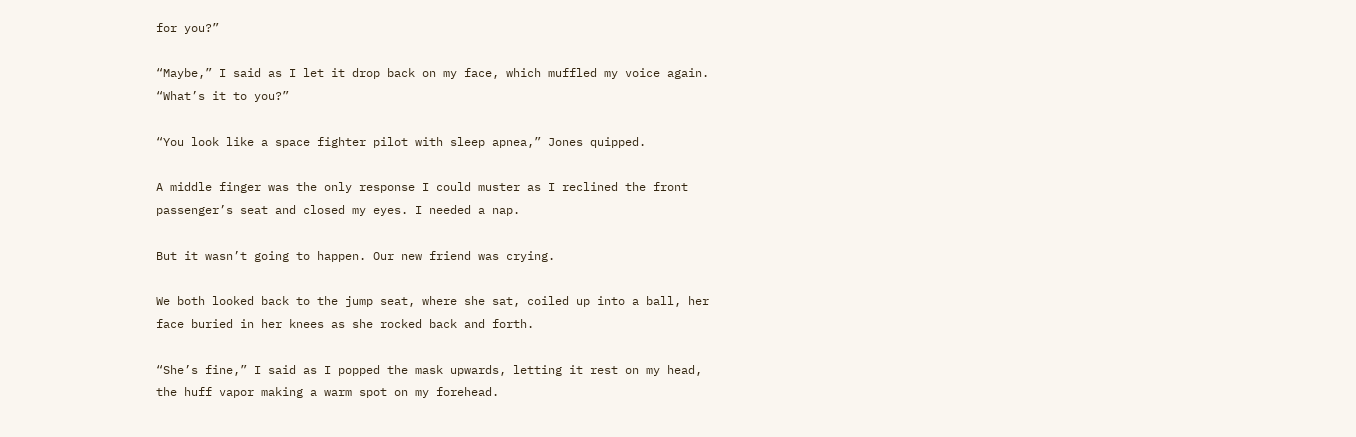for you?”

“Maybe,” I said as I let it drop back on my face, which muffled my voice again. “What’s it to you?”

“You look like a space fighter pilot with sleep apnea,” Jones quipped.

A middle finger was the only response I could muster as I reclined the front passenger’s seat and closed my eyes. I needed a nap.

But it wasn’t going to happen. Our new friend was crying.

We both looked back to the jump seat, where she sat, coiled up into a ball, her face buried in her knees as she rocked back and forth.

“She’s fine,” I said as I popped the mask upwards, letting it rest on my head, the huff vapor making a warm spot on my forehead.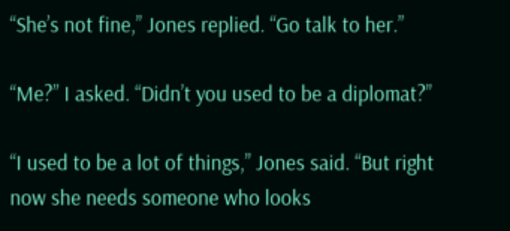“She’s not fine,” Jones replied. “Go talk to her.”

“Me?” I asked. “Didn’t you used to be a diplomat?”

“I used to be a lot of things,” Jones said. “But right now she needs someone who looks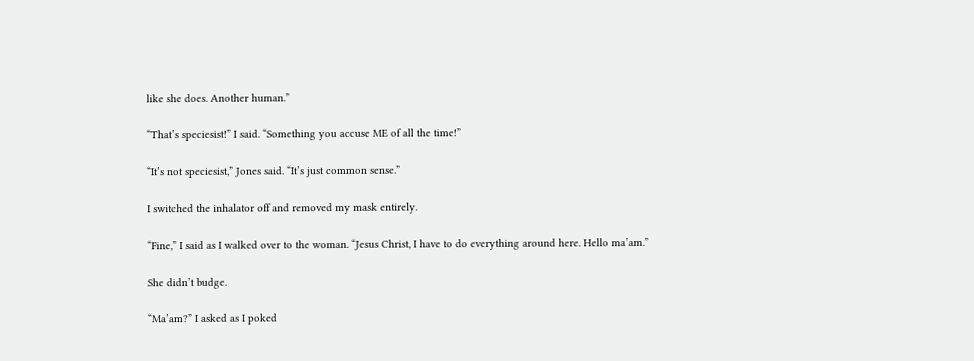like she does. Another human.”

“That’s speciesist!” I said. “Something you accuse ME of all the time!”

“It’s not speciesist,” Jones said. “It’s just common sense.”

I switched the inhalator off and removed my mask entirely.

“Fine,” I said as I walked over to the woman. “Jesus Christ, I have to do everything around here. Hello ma’am.”

She didn’t budge.

“Ma’am?” I asked as I poked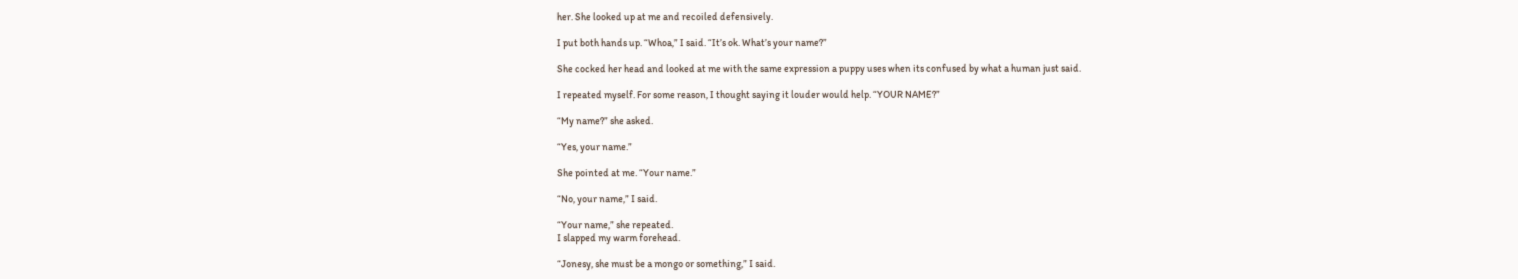her. She looked up at me and recoiled defensively.

I put both hands up. “Whoa,” I said. “It’s ok. What’s your name?”

She cocked her head and looked at me with the same expression a puppy uses when its confused by what a human just said.

I repeated myself. For some reason, I thought saying it louder would help. “YOUR NAME?”

“My name?” she asked.

“Yes, your name.”

She pointed at me. “Your name.”

“No, your name,” I said.

“Your name,” she repeated.
I slapped my warm forehead.

“Jonesy, she must be a mongo or something,” I said.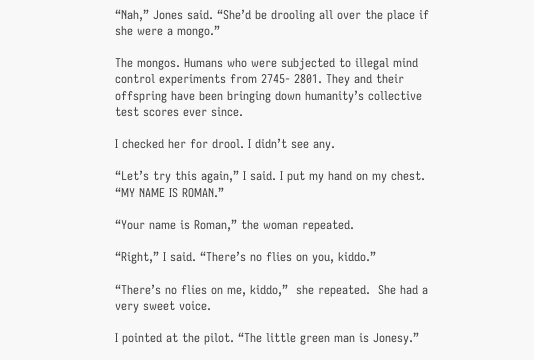“Nah,” Jones said. “She’d be drooling all over the place if she were a mongo.”

The mongos. Humans who were subjected to illegal mind control experiments from 2745- 2801. They and their offspring have been bringing down humanity’s collective test scores ever since.

I checked her for drool. I didn’t see any.

“Let’s try this again,” I said. I put my hand on my chest. “MY NAME IS ROMAN.”

“Your name is Roman,” the woman repeated.

“Right,” I said. “There’s no flies on you, kiddo.”

“There’s no flies on me, kiddo,”  she repeated.  She had a very sweet voice.

I pointed at the pilot. “The little green man is Jonesy.”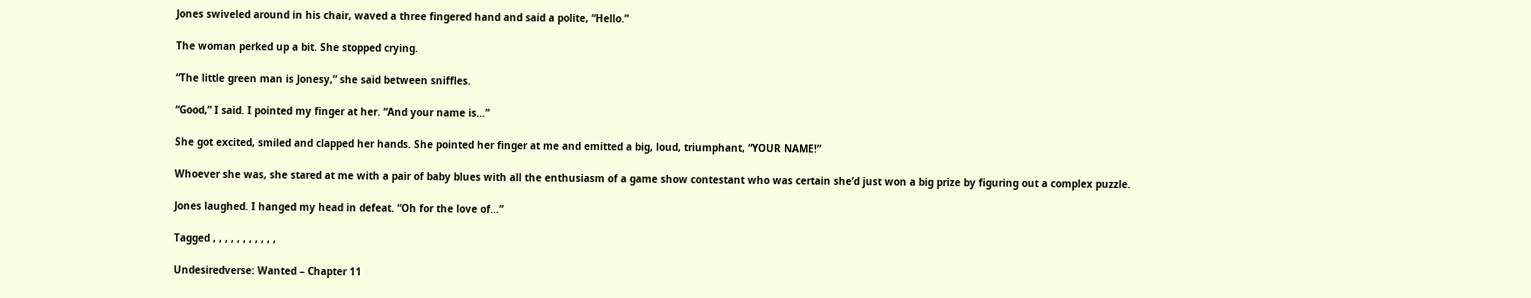Jones swiveled around in his chair, waved a three fingered hand and said a polite, “Hello.”

The woman perked up a bit. She stopped crying.

“The little green man is Jonesy,” she said between sniffles.

“Good,” I said. I pointed my finger at her. “And your name is…”

She got excited, smiled and clapped her hands. She pointed her finger at me and emitted a big, loud, triumphant, “YOUR NAME!”

Whoever she was, she stared at me with a pair of baby blues with all the enthusiasm of a game show contestant who was certain she’d just won a big prize by figuring out a complex puzzle.

Jones laughed. I hanged my head in defeat. “Oh for the love of…”

Tagged , , , , , , , , , , ,

Undesiredverse: Wanted – Chapter 11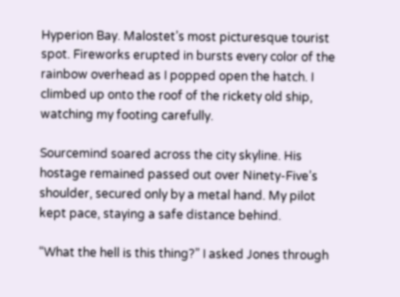Hyperion Bay. Malostet’s most picturesque tourist spot. Fireworks erupted in bursts every color of the rainbow overhead as I popped open the hatch. I climbed up onto the roof of the rickety old ship, watching my footing carefully.

Sourcemind soared across the city skyline. His hostage remained passed out over Ninety-Five’s shoulder, secured only by a metal hand. My pilot kept pace, staying a safe distance behind.

“What the hell is this thing?” I asked Jones through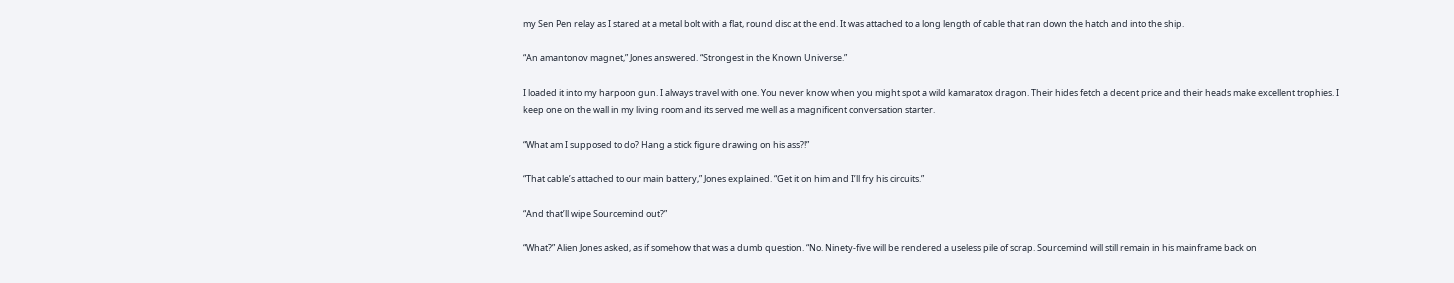my Sen Pen relay as I stared at a metal bolt with a flat, round disc at the end. It was attached to a long length of cable that ran down the hatch and into the ship.

“An amantonov magnet,” Jones answered. “Strongest in the Known Universe.”

I loaded it into my harpoon gun. I always travel with one. You never know when you might spot a wild kamaratox dragon. Their hides fetch a decent price and their heads make excellent trophies. I keep one on the wall in my living room and its served me well as a magnificent conversation starter.

“What am I supposed to do? Hang a stick figure drawing on his ass?!”

“That cable’s attached to our main battery,” Jones explained. “Get it on him and I’ll fry his circuits.”

“And that’ll wipe Sourcemind out?”

“What?” Alien Jones asked, as if somehow that was a dumb question. “No. Ninety-five will be rendered a useless pile of scrap. Sourcemind will still remain in his mainframe back on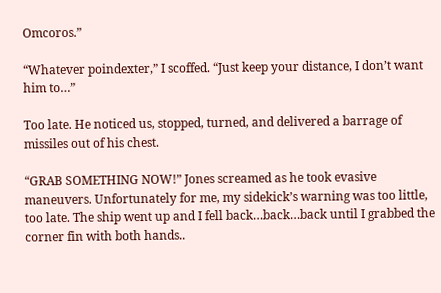Omcoros.”

“Whatever poindexter,” I scoffed. “Just keep your distance, I don’t want him to…”

Too late. He noticed us, stopped, turned, and delivered a barrage of missiles out of his chest.

“GRAB SOMETHING NOW!” Jones screamed as he took evasive maneuvers. Unfortunately for me, my sidekick’s warning was too little, too late. The ship went up and I fell back…back…back until I grabbed the corner fin with both hands..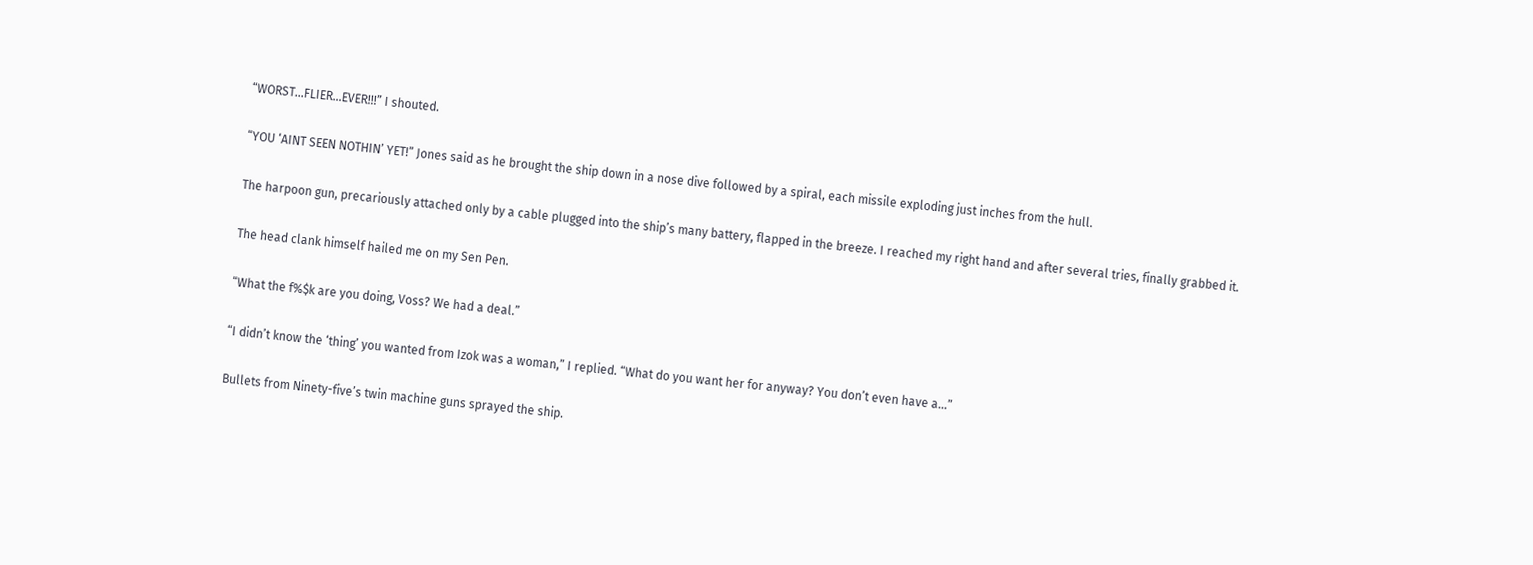“WORST…FLIER…EVER!!!” I shouted.

“YOU ‘AINT SEEN NOTHIN’ YET!” Jones said as he brought the ship down in a nose dive followed by a spiral, each missile exploding just inches from the hull.

The harpoon gun, precariously attached only by a cable plugged into the ship’s many battery, flapped in the breeze. I reached my right hand and after several tries, finally grabbed it.

The head clank himself hailed me on my Sen Pen.

“What the f%$k are you doing, Voss? We had a deal.”

“I didn’t know the ‘thing’ you wanted from Izok was a woman,” I replied. “What do you want her for anyway? You don’t even have a…”

Bullets from Ninety-five’s twin machine guns sprayed the ship.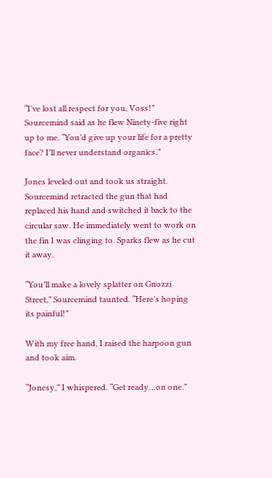“I’ve lost all respect for you, Voss!” Sourcemind said as he flew Ninety-five right up to me. “You’d give up your life for a pretty face? I’ll never understand organics.”

Jones leveled out and took us straight. Sourcemind retracted the gun that had replaced his hand and switched it back to the circular saw. He immediately went to work on the fin I was clinging to. Sparks flew as he cut it away.

“You’ll make a lovely splatter on Gnozzi Street,” Sourcemind taunted. “Here’s hoping its painful!”

With my free hand, I raised the harpoon gun and took aim.

“Jonesy,” I whispered. “Get ready…on one.”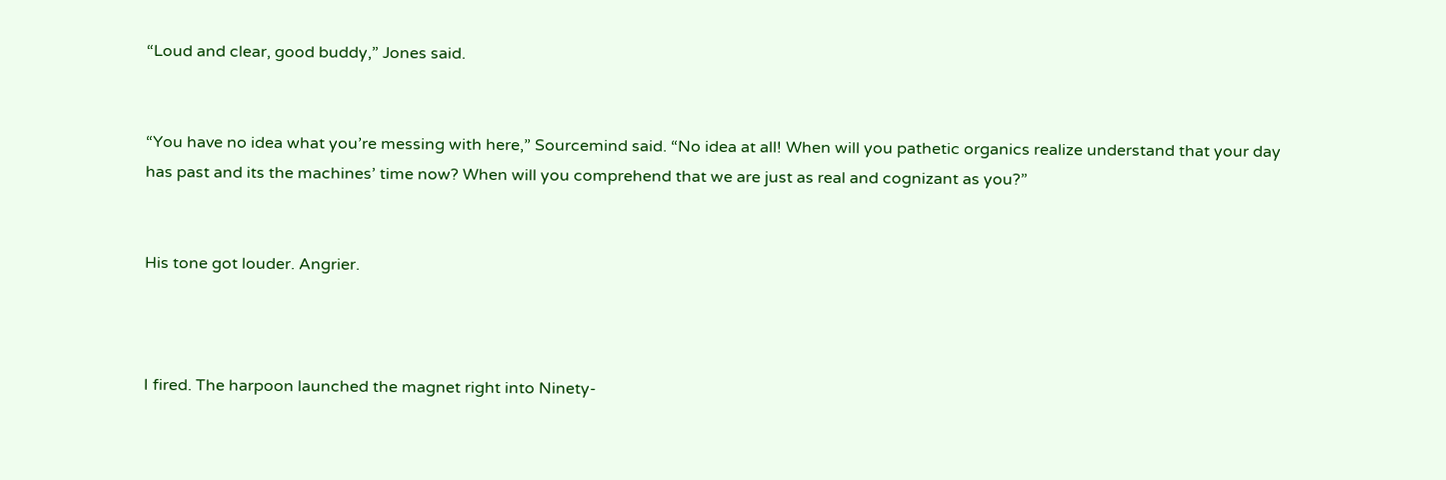“Loud and clear, good buddy,” Jones said.


“You have no idea what you’re messing with here,” Sourcemind said. “No idea at all! When will you pathetic organics realize understand that your day has past and its the machines’ time now? When will you comprehend that we are just as real and cognizant as you?”


His tone got louder. Angrier.



I fired. The harpoon launched the magnet right into Ninety-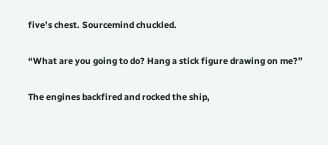five’s chest. Sourcemind chuckled.

“What are you going to do? Hang a stick figure drawing on me?”

The engines backfired and rocked the ship,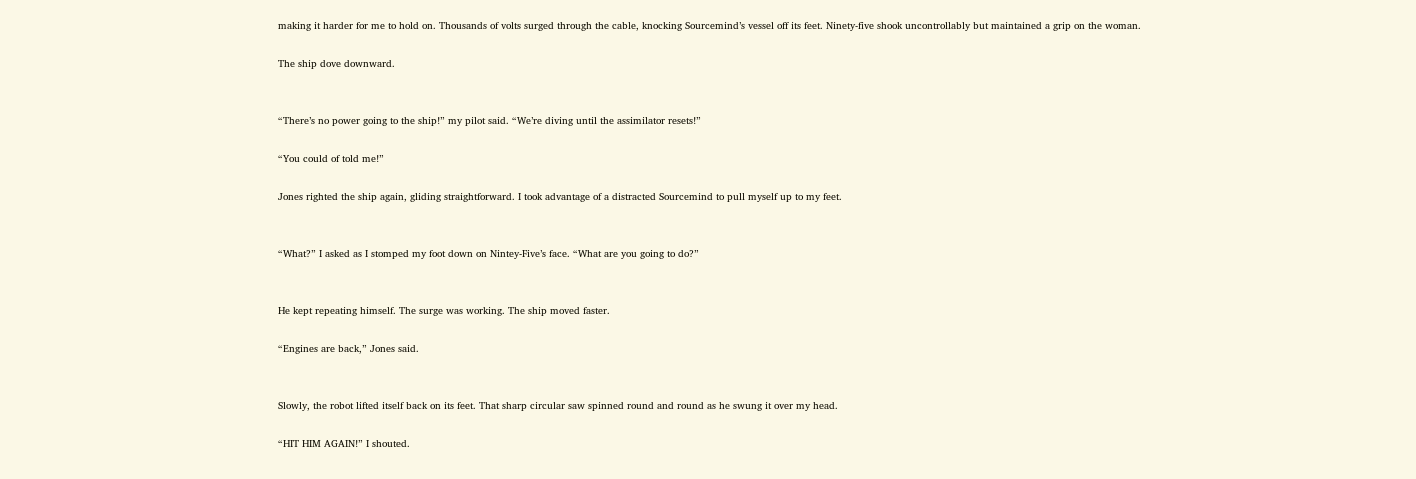making it harder for me to hold on. Thousands of volts surged through the cable, knocking Sourcemind’s vessel off its feet. Ninety-five shook uncontrollably but maintained a grip on the woman.

The ship dove downward.


“There’s no power going to the ship!” my pilot said. “We’re diving until the assimilator resets!”

“You could of told me!”

Jones righted the ship again, gliding straightforward. I took advantage of a distracted Sourcemind to pull myself up to my feet.


“What?” I asked as I stomped my foot down on Nintey-Five’s face. “What are you going to do?”


He kept repeating himself. The surge was working. The ship moved faster.

“Engines are back,” Jones said.


Slowly, the robot lifted itself back on its feet. That sharp circular saw spinned round and round as he swung it over my head.

“HIT HIM AGAIN!” I shouted.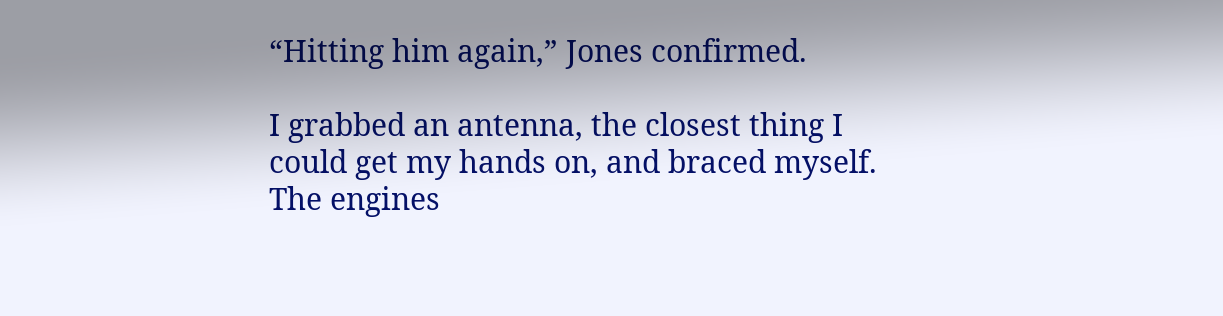“Hitting him again,” Jones confirmed.

I grabbed an antenna, the closest thing I could get my hands on, and braced myself. The engines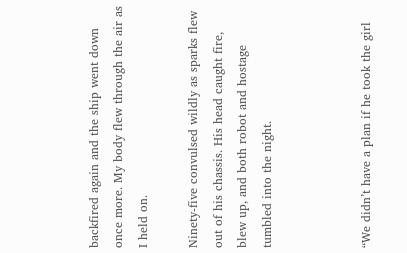backfired again and the ship went down once more. My body flew through the air as I held on.

Ninety-five convulsed wildly as sparks flew out of his chassis. His head caught fire, blew up, and both robot and hostage tumbled into the night.



“We didn’t have a plan if he took the girl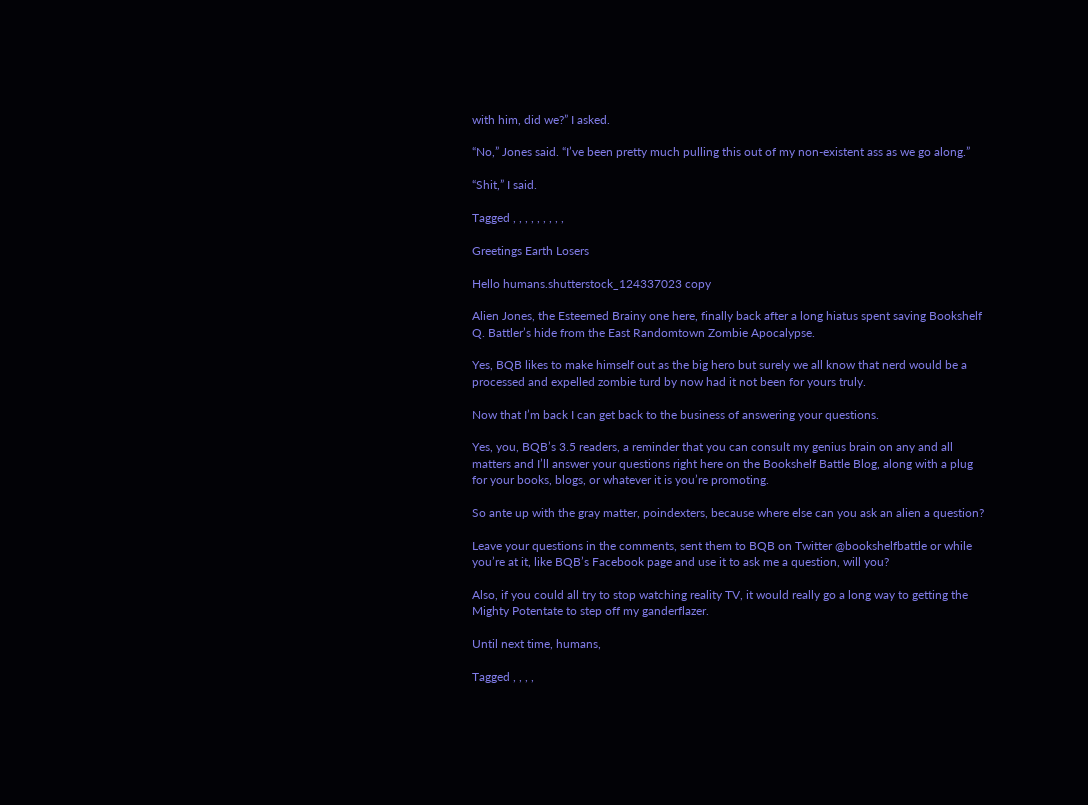with him, did we?” I asked.

“No,” Jones said. “I’ve been pretty much pulling this out of my non-existent ass as we go along.”

“Shit,” I said.

Tagged , , , , , , , , ,

Greetings Earth Losers

Hello humans.shutterstock_124337023 copy

Alien Jones, the Esteemed Brainy one here, finally back after a long hiatus spent saving Bookshelf Q. Battler’s hide from the East Randomtown Zombie Apocalypse.

Yes, BQB likes to make himself out as the big hero but surely we all know that nerd would be a processed and expelled zombie turd by now had it not been for yours truly.

Now that I’m back I can get back to the business of answering your questions.

Yes, you, BQB’s 3.5 readers, a reminder that you can consult my genius brain on any and all matters and I’ll answer your questions right here on the Bookshelf Battle Blog, along with a plug for your books, blogs, or whatever it is you’re promoting.

So ante up with the gray matter, poindexters, because where else can you ask an alien a question?

Leave your questions in the comments, sent them to BQB on Twitter @bookshelfbattle or while you’re at it, like BQB’s Facebook page and use it to ask me a question, will you?

Also, if you could all try to stop watching reality TV, it would really go a long way to getting the Mighty Potentate to step off my ganderflazer.

Until next time, humans,

Tagged , , , ,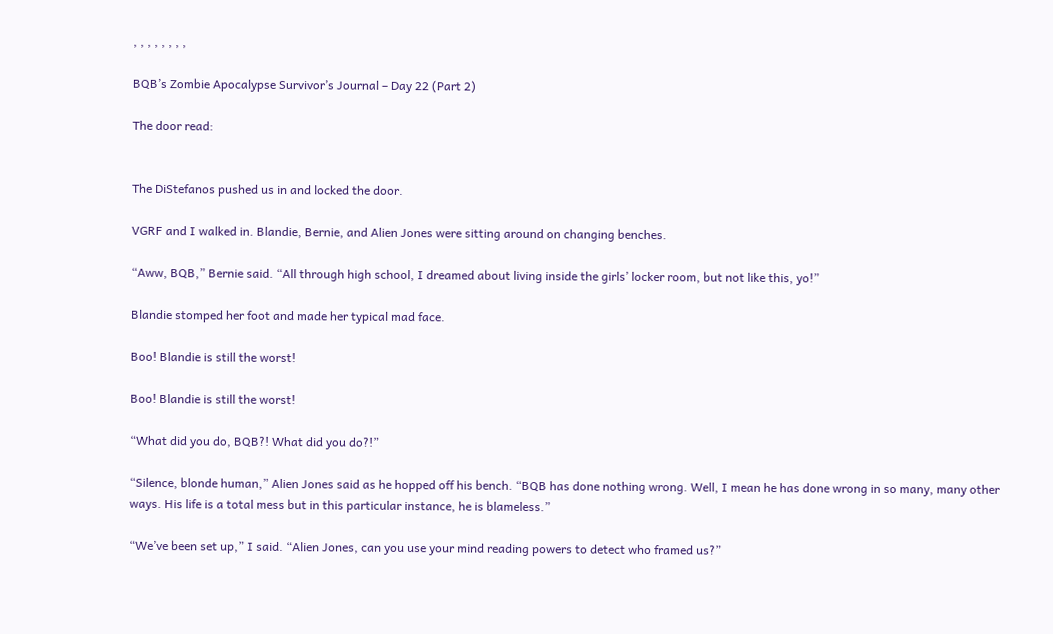, , , , , , , ,

BQB’s Zombie Apocalypse Survivor’s Journal – Day 22 (Part 2)

The door read:


The DiStefanos pushed us in and locked the door.

VGRF and I walked in. Blandie, Bernie, and Alien Jones were sitting around on changing benches.

“Aww, BQB,” Bernie said. “All through high school, I dreamed about living inside the girls’ locker room, but not like this, yo!”

Blandie stomped her foot and made her typical mad face.

Boo! Blandie is still the worst!

Boo! Blandie is still the worst!

“What did you do, BQB?! What did you do?!”

“Silence, blonde human,” Alien Jones said as he hopped off his bench. “BQB has done nothing wrong. Well, I mean he has done wrong in so many, many other ways. His life is a total mess but in this particular instance, he is blameless.”

“We’ve been set up,” I said. “Alien Jones, can you use your mind reading powers to detect who framed us?”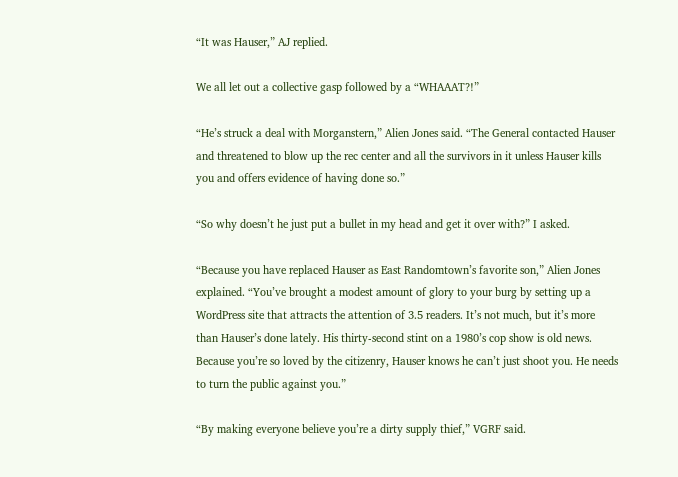“It was Hauser,” AJ replied.

We all let out a collective gasp followed by a “WHAAAT?!”

“He’s struck a deal with Morganstern,” Alien Jones said. “The General contacted Hauser and threatened to blow up the rec center and all the survivors in it unless Hauser kills you and offers evidence of having done so.”

“So why doesn’t he just put a bullet in my head and get it over with?” I asked.

“Because you have replaced Hauser as East Randomtown’s favorite son,” Alien Jones explained. “You’ve brought a modest amount of glory to your burg by setting up a WordPress site that attracts the attention of 3.5 readers. It’s not much, but it’s more than Hauser’s done lately. His thirty-second stint on a 1980’s cop show is old news. Because you’re so loved by the citizenry, Hauser knows he can’t just shoot you. He needs to turn the public against you.”

“By making everyone believe you’re a dirty supply thief,” VGRF said.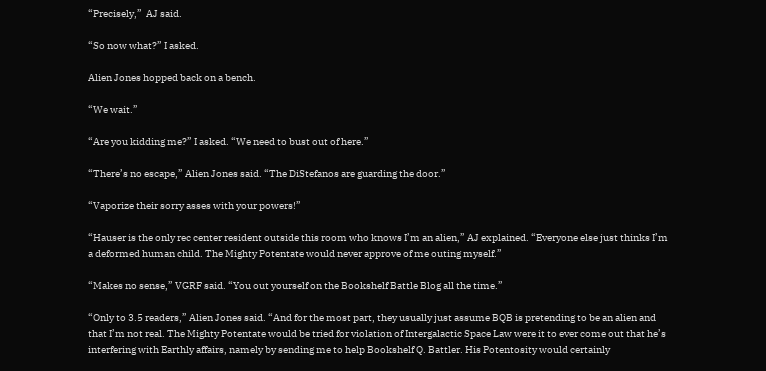“Precisely,”  AJ said.

“So now what?” I asked.

Alien Jones hopped back on a bench.

“We wait.”

“Are you kidding me?” I asked. “We need to bust out of here.”

“There’s no escape,” Alien Jones said. “The DiStefanos are guarding the door.”

“Vaporize their sorry asses with your powers!”

“Hauser is the only rec center resident outside this room who knows I’m an alien,” AJ explained. “Everyone else just thinks I’m a deformed human child. The Mighty Potentate would never approve of me outing myself.”

“Makes no sense,” VGRF said. “You out yourself on the Bookshelf Battle Blog all the time.”

“Only to 3.5 readers,” Alien Jones said. “And for the most part, they usually just assume BQB is pretending to be an alien and that I’m not real. The Mighty Potentate would be tried for violation of Intergalactic Space Law were it to ever come out that he’s interfering with Earthly affairs, namely by sending me to help Bookshelf Q. Battler. His Potentosity would certainly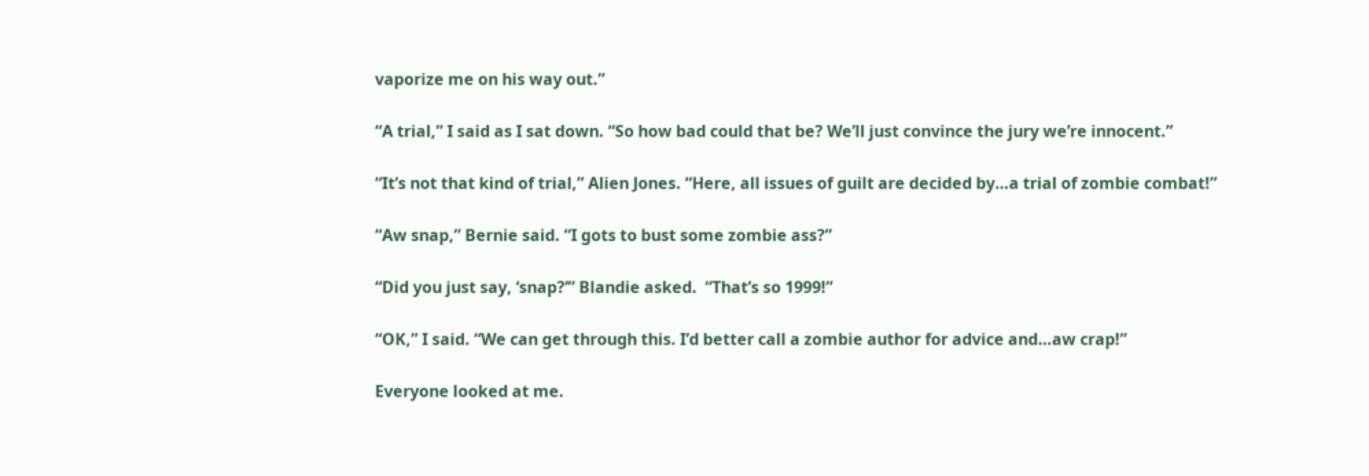vaporize me on his way out.”

“A trial,” I said as I sat down. “So how bad could that be? We’ll just convince the jury we’re innocent.”

“It’s not that kind of trial,” Alien Jones. “Here, all issues of guilt are decided by…a trial of zombie combat!”

“Aw snap,” Bernie said. “I gots to bust some zombie ass?”

“Did you just say, ‘snap?’” Blandie asked.  “That’s so 1999!”

“OK,” I said. “We can get through this. I’d better call a zombie author for advice and…aw crap!”

Everyone looked at me.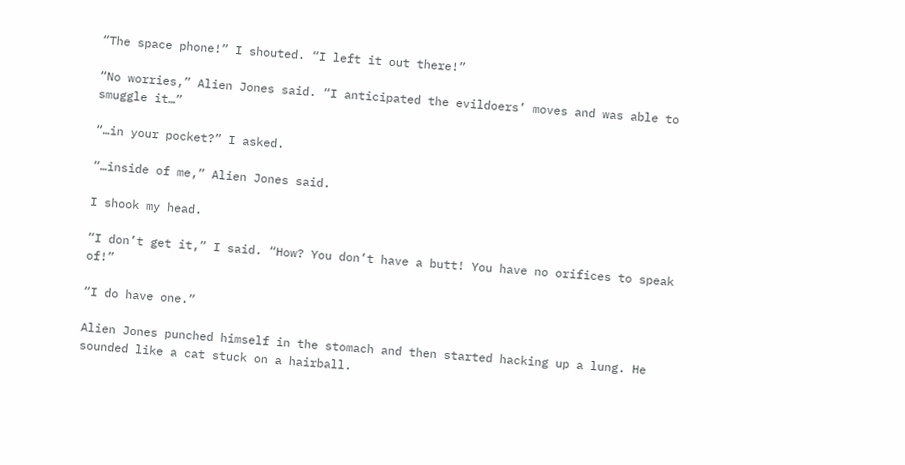“The space phone!” I shouted. “I left it out there!”

“No worries,” Alien Jones said. “I anticipated the evildoers’ moves and was able to smuggle it…”

“…in your pocket?” I asked.

“…inside of me,” Alien Jones said.

I shook my head.

“I don’t get it,” I said. “How? You don’t have a butt! You have no orifices to speak of!”

“I do have one.”

Alien Jones punched himself in the stomach and then started hacking up a lung. He sounded like a cat stuck on a hairball.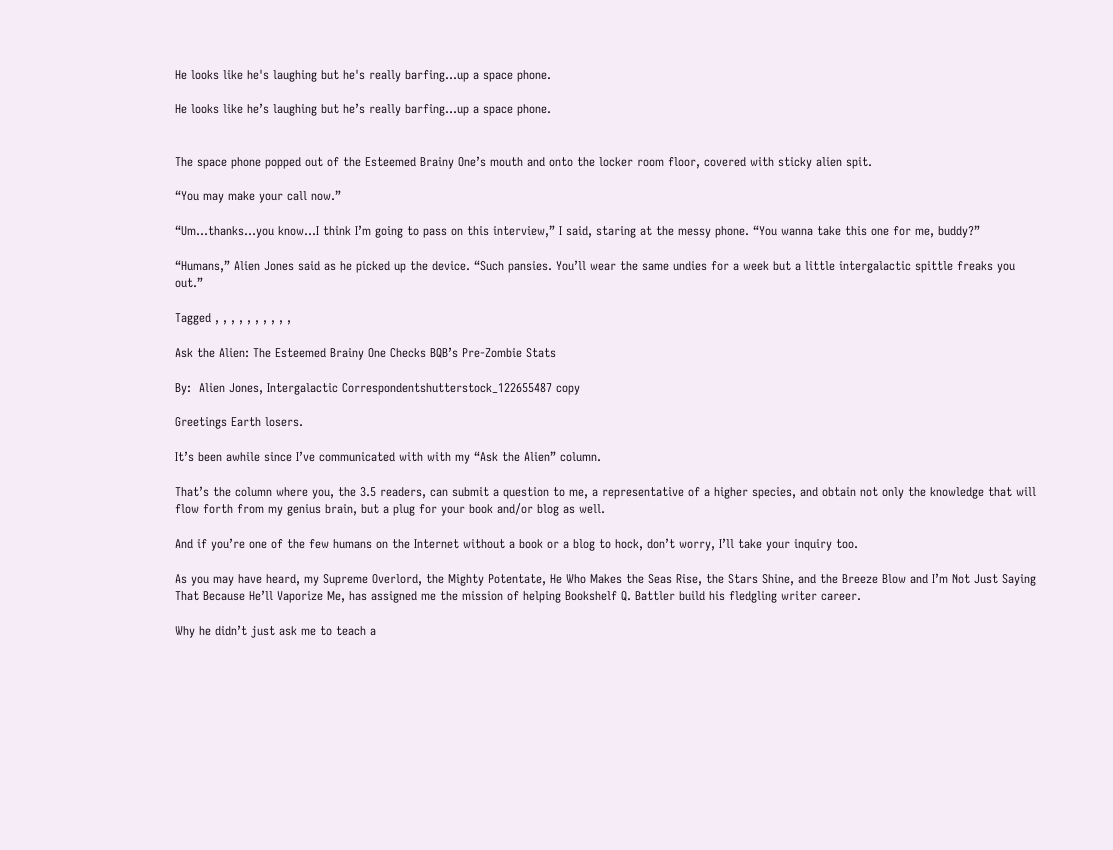He looks like he's laughing but he's really barfing...up a space phone.

He looks like he’s laughing but he’s really barfing…up a space phone.


The space phone popped out of the Esteemed Brainy One’s mouth and onto the locker room floor, covered with sticky alien spit.

“You may make your call now.”

“Um…thanks…you know…I think I’m going to pass on this interview,” I said, staring at the messy phone. “You wanna take this one for me, buddy?”

“Humans,” Alien Jones said as he picked up the device. “Such pansies. You’ll wear the same undies for a week but a little intergalactic spittle freaks you out.”

Tagged , , , , , , , , , ,

Ask the Alien: The Esteemed Brainy One Checks BQB’s Pre-Zombie Stats

By:  Alien Jones, Intergalactic Correspondentshutterstock_122655487 copy

Greetings Earth losers.

It’s been awhile since I’ve communicated with with my “Ask the Alien” column.

That’s the column where you, the 3.5 readers, can submit a question to me, a representative of a higher species, and obtain not only the knowledge that will flow forth from my genius brain, but a plug for your book and/or blog as well.

And if you’re one of the few humans on the Internet without a book or a blog to hock, don’t worry, I’ll take your inquiry too.

As you may have heard, my Supreme Overlord, the Mighty Potentate, He Who Makes the Seas Rise, the Stars Shine, and the Breeze Blow and I’m Not Just Saying That Because He’ll Vaporize Me, has assigned me the mission of helping Bookshelf Q. Battler build his fledgling writer career.

Why he didn’t just ask me to teach a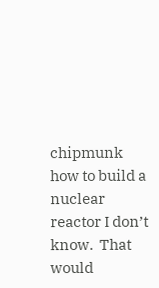chipmunk how to build a nuclear reactor I don’t know.  That would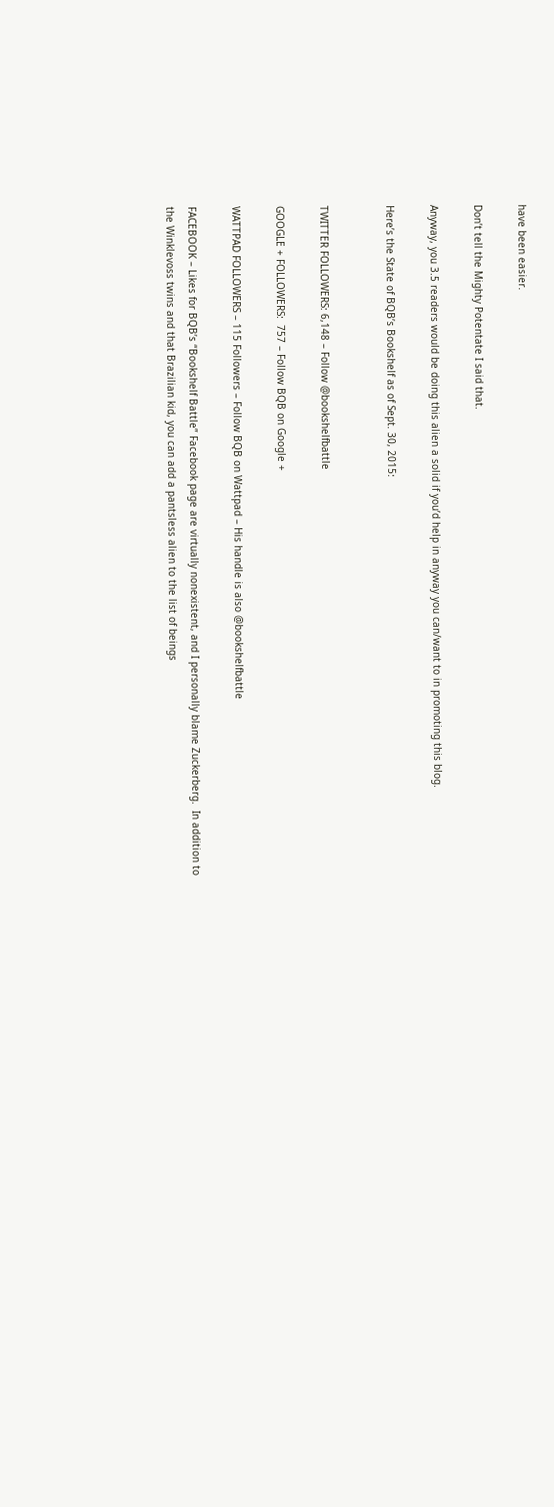have been easier.

Don’t tell the Mighty Potentate I said that.

Anyway, you 3.5 readers would be doing this alien a solid if you’d help in anyway you can/want to in promoting this blog.

Here’s the State of BQB’s Bookshelf as of Sept. 30, 2015:


TWITTER FOLLOWERS: 6,148 – Follow @bookshelfbattle

GOOGLE + FOLLOWERS:  757 – Follow BQB on Google +

WATTPAD FOLLOWERS – 115 Followers – Follow BQB on Wattpad – His handle is also @bookshelfbattle

FACEBOOK – Likes for BQB’s “Bookshelf Battle” Facebook page are virtually nonexistent, and I personally blame Zuckerberg.  In addition to the Winklevoss twins and that Brazilian kid, you can add a pantsless alien to the list of beings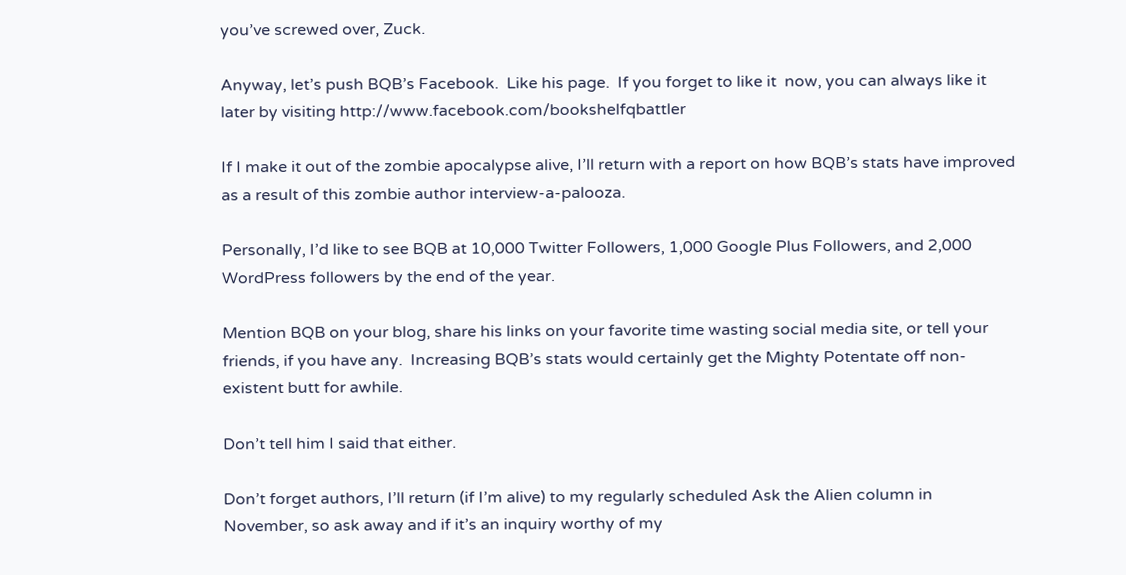you’ve screwed over, Zuck.

Anyway, let’s push BQB’s Facebook.  Like his page.  If you forget to like it  now, you can always like it later by visiting http://www.facebook.com/bookshelfqbattler

If I make it out of the zombie apocalypse alive, I’ll return with a report on how BQB’s stats have improved as a result of this zombie author interview-a-palooza.

Personally, I’d like to see BQB at 10,000 Twitter Followers, 1,000 Google Plus Followers, and 2,000 WordPress followers by the end of the year.

Mention BQB on your blog, share his links on your favorite time wasting social media site, or tell your friends, if you have any.  Increasing BQB’s stats would certainly get the Mighty Potentate off non-existent butt for awhile.

Don’t tell him I said that either.

Don’t forget authors, I’ll return (if I’m alive) to my regularly scheduled Ask the Alien column in November, so ask away and if it’s an inquiry worthy of my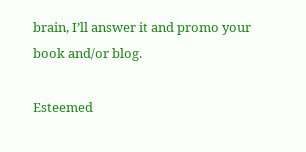brain, I’ll answer it and promo your book and/or blog.

Esteemed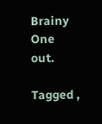Brainy One out.

Tagged ,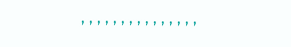, , , , , , , , , , , , , , ,